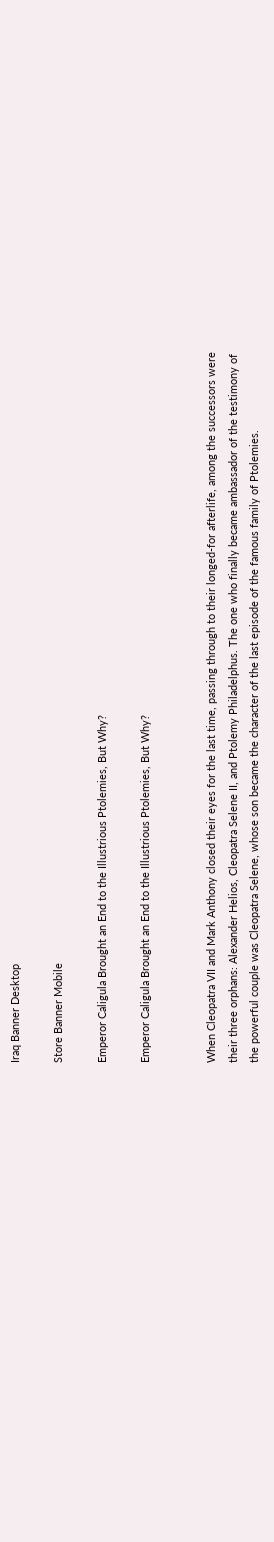Iraq Banner Desktop

Store Banner Mobile

Emperor Caligula Brought an End to the Illustrious Ptolemies, But Why?

Emperor Caligula Brought an End to the Illustrious Ptolemies, But Why?


When Cleopatra VII and Mark Anthony closed their eyes for the last time, passing through to their longed-for afterlife, among the successors were their three orphans: Alexander Helios, Cleopatra Selene II, and Ptolemy Philadelphus. The one who finally became ambassador of the testimony of the powerful couple was Cleopatra Selene, whose son became the character of the last episode of the famous family of Ptolemies.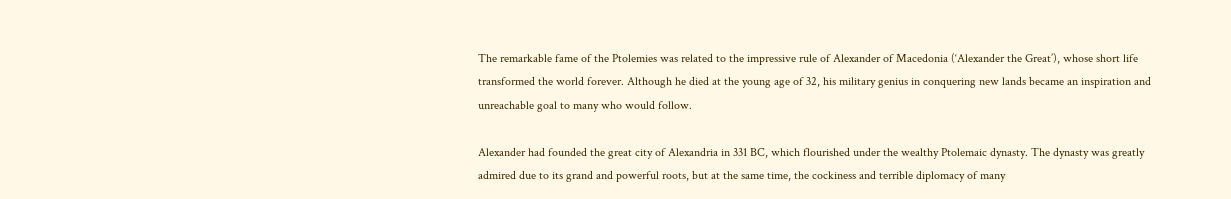The remarkable fame of the Ptolemies was related to the impressive rule of Alexander of Macedonia (‘Alexander the Great’), whose short life transformed the world forever. Although he died at the young age of 32, his military genius in conquering new lands became an inspiration and unreachable goal to many who would follow.

Alexander had founded the great city of Alexandria in 331 BC, which flourished under the wealthy Ptolemaic dynasty. The dynasty was greatly admired due to its grand and powerful roots, but at the same time, the cockiness and terrible diplomacy of many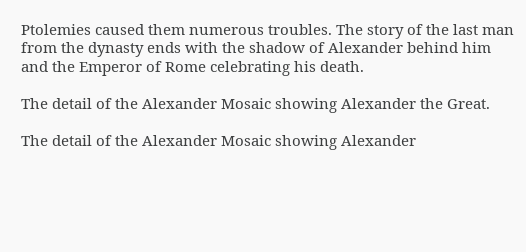Ptolemies caused them numerous troubles. The story of the last man from the dynasty ends with the shadow of Alexander behind him and the Emperor of Rome celebrating his death.

The detail of the Alexander Mosaic showing Alexander the Great.

The detail of the Alexander Mosaic showing Alexander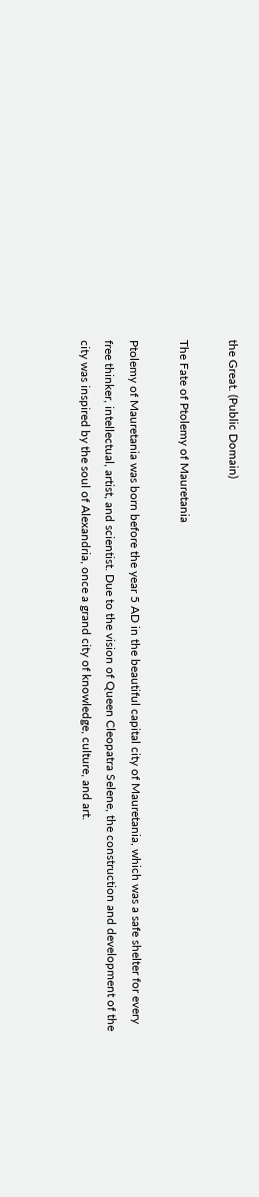the Great. (Public Domain)

The Fate of Ptolemy of Mauretania

Ptolemy of Mauretania was born before the year 5 AD in the beautiful capital city of Mauretania, which was a safe shelter for every free thinker, intellectual, artist, and scientist. Due to the vision of Queen Cleopatra Selene, the construction and development of the city was inspired by the soul of Alexandria, once a grand city of knowledge, culture, and art.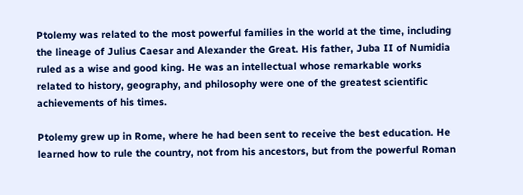Ptolemy was related to the most powerful families in the world at the time, including the lineage of Julius Caesar and Alexander the Great. His father, Juba II of Numidia ruled as a wise and good king. He was an intellectual whose remarkable works related to history, geography, and philosophy were one of the greatest scientific achievements of his times.

Ptolemy grew up in Rome, where he had been sent to receive the best education. He learned how to rule the country, not from his ancestors, but from the powerful Roman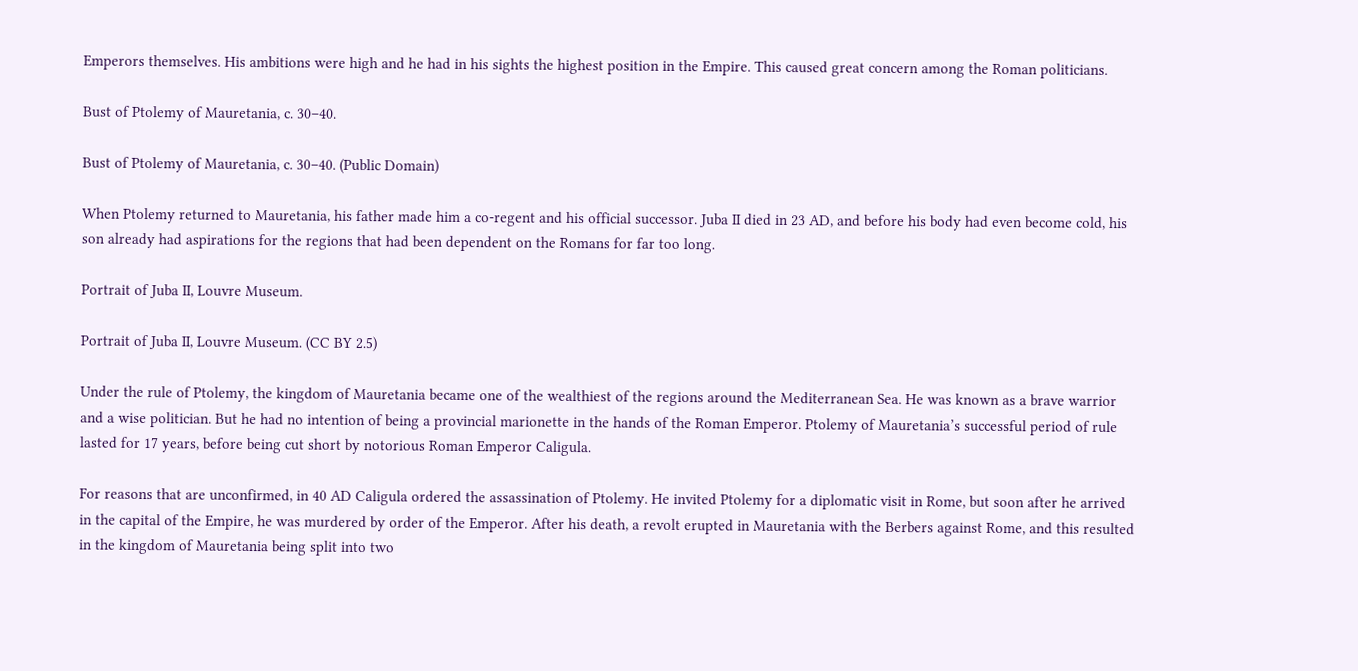Emperors themselves. His ambitions were high and he had in his sights the highest position in the Empire. This caused great concern among the Roman politicians.

Bust of Ptolemy of Mauretania, c. 30–40.

Bust of Ptolemy of Mauretania, c. 30–40. (Public Domain)

When Ptolemy returned to Mauretania, his father made him a co-regent and his official successor. Juba II died in 23 AD, and before his body had even become cold, his son already had aspirations for the regions that had been dependent on the Romans for far too long.

Portrait of Juba II, Louvre Museum.

Portrait of Juba II, Louvre Museum. (CC BY 2.5)

Under the rule of Ptolemy, the kingdom of Mauretania became one of the wealthiest of the regions around the Mediterranean Sea. He was known as a brave warrior and a wise politician. But he had no intention of being a provincial marionette in the hands of the Roman Emperor. Ptolemy of Mauretania’s successful period of rule lasted for 17 years, before being cut short by notorious Roman Emperor Caligula.

For reasons that are unconfirmed, in 40 AD Caligula ordered the assassination of Ptolemy. He invited Ptolemy for a diplomatic visit in Rome, but soon after he arrived in the capital of the Empire, he was murdered by order of the Emperor. After his death, a revolt erupted in Mauretania with the Berbers against Rome, and this resulted in the kingdom of Mauretania being split into two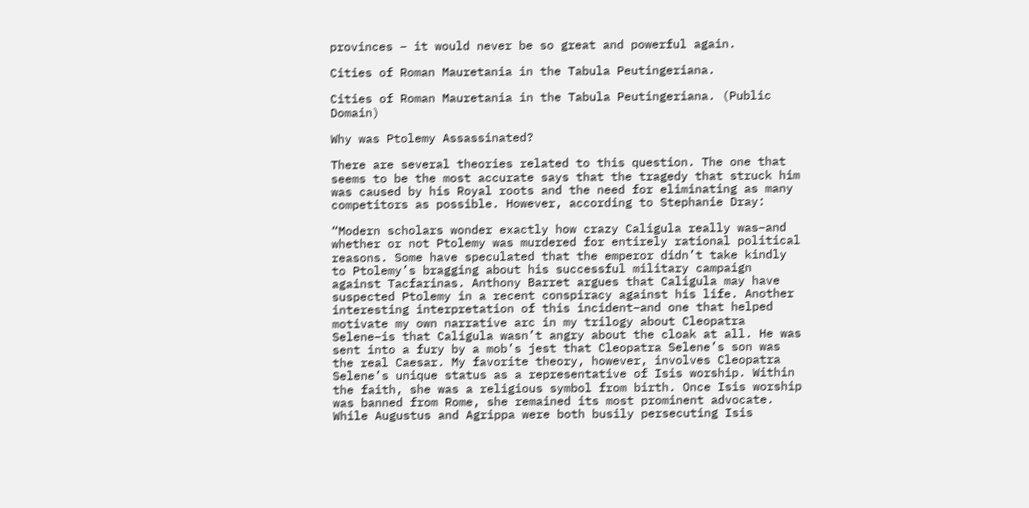provinces – it would never be so great and powerful again.

Cities of Roman Mauretania in the Tabula Peutingeriana.

Cities of Roman Mauretania in the Tabula Peutingeriana. (Public Domain)

Why was Ptolemy Assassinated?

There are several theories related to this question. The one that seems to be the most accurate says that the tragedy that struck him was caused by his Royal roots and the need for eliminating as many competitors as possible. However, according to Stephanie Dray:

“Modern scholars wonder exactly how crazy Caligula really was–and whether or not Ptolemy was murdered for entirely rational political reasons. Some have speculated that the emperor didn’t take kindly to Ptolemy’s bragging about his successful military campaign against Tacfarinas. Anthony Barret argues that Caligula may have suspected Ptolemy in a recent conspiracy against his life. Another interesting interpretation of this incident–and one that helped motivate my own narrative arc in my trilogy about Cleopatra Selene–is that Caligula wasn’t angry about the cloak at all. He was sent into a fury by a mob’s jest that Cleopatra Selene’s son was the real Caesar. My favorite theory, however, involves Cleopatra Selene’s unique status as a representative of Isis worship. Within the faith, she was a religious symbol from birth. Once Isis worship was banned from Rome, she remained its most prominent advocate. While Augustus and Agrippa were both busily persecuting Isis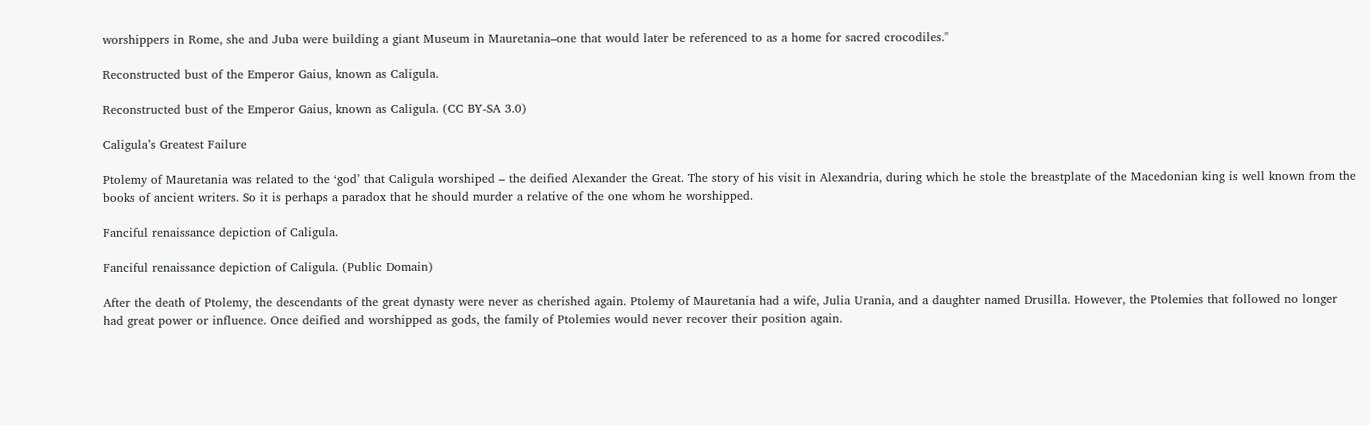worshippers in Rome, she and Juba were building a giant Museum in Mauretania–one that would later be referenced to as a home for sacred crocodiles.''

Reconstructed bust of the Emperor Gaius, known as Caligula.

Reconstructed bust of the Emperor Gaius, known as Caligula. (CC BY-SA 3.0)

Caligula’s Greatest Failure

Ptolemy of Mauretania was related to the ‘god’ that Caligula worshiped – the deified Alexander the Great. The story of his visit in Alexandria, during which he stole the breastplate of the Macedonian king is well known from the books of ancient writers. So it is perhaps a paradox that he should murder a relative of the one whom he worshipped.

Fanciful renaissance depiction of Caligula.

Fanciful renaissance depiction of Caligula. (Public Domain)

After the death of Ptolemy, the descendants of the great dynasty were never as cherished again. Ptolemy of Mauretania had a wife, Julia Urania, and a daughter named Drusilla. However, the Ptolemies that followed no longer had great power or influence. Once deified and worshipped as gods, the family of Ptolemies would never recover their position again.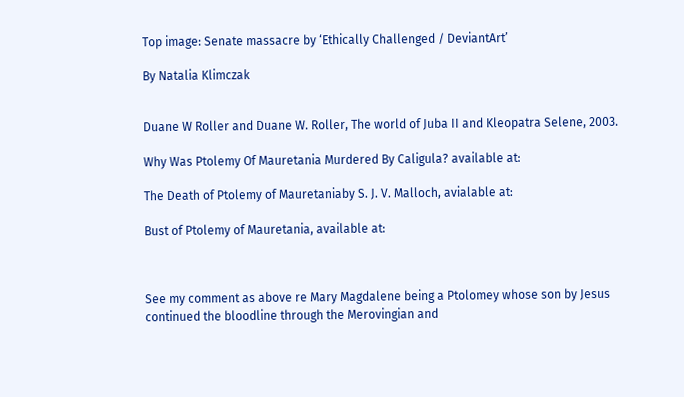Top image: Senate massacre by ‘Ethically Challenged / DeviantArt’

By Natalia Klimczak


Duane W Roller and Duane W. Roller, The world of Juba II and Kleopatra Selene, 2003.

Why Was Ptolemy Of Mauretania Murdered By Caligula? available at:

The Death of Ptolemy of Mauretaniaby S. J. V. Malloch, avialable at:

Bust of Ptolemy of Mauretania, available at:



See my comment as above re Mary Magdalene being a Ptolomey whose son by Jesus continued the bloodline through the Merovingian and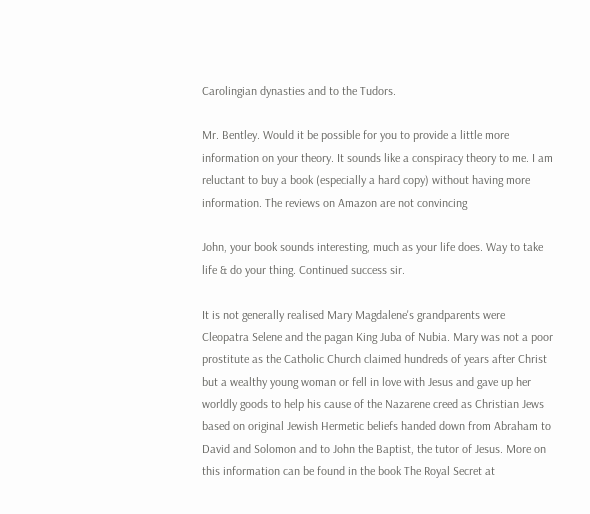Carolingian dynasties and to the Tudors.

Mr. Bentley. Would it be possible for you to provide a little more information on your theory. It sounds like a conspiracy theory to me. I am reluctant to buy a book (especially a hard copy) without having more information. The reviews on Amazon are not convincing

John, your book sounds interesting, much as your life does. Way to take life & do your thing. Continued success sir.

It is not generally realised Mary Magdalene's grandparents were Cleopatra Selene and the pagan King Juba of Nubia. Mary was not a poor prostitute as the Catholic Church claimed hundreds of years after Christ but a wealthy young woman or fell in love with Jesus and gave up her worldly goods to help his cause of the Nazarene creed as Christian Jews based on original Jewish Hermetic beliefs handed down from Abraham to David and Solomon and to John the Baptist, the tutor of Jesus. More on this information can be found in the book The Royal Secret at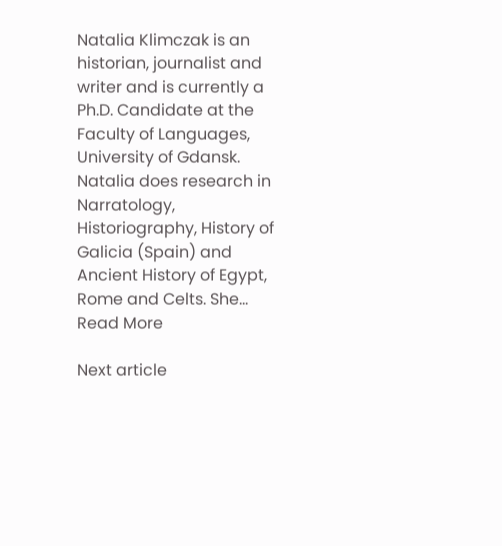Natalia Klimczak is an historian, journalist and writer and is currently a Ph.D. Candidate at the Faculty of Languages, University of Gdansk. Natalia does research in Narratology, Historiography, History of Galicia (Spain) and Ancient History of Egypt, Rome and Celts. She... Read More

Next article